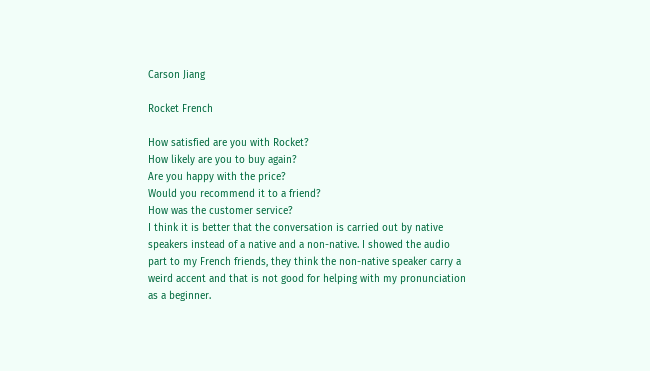Carson Jiang

Rocket French

How satisfied are you with Rocket?
How likely are you to buy again?
Are you happy with the price?
Would you recommend it to a friend?
How was the customer service?
I think it is better that the conversation is carried out by native speakers instead of a native and a non-native. I showed the audio part to my French friends, they think the non-native speaker carry a weird accent and that is not good for helping with my pronunciation as a beginner.